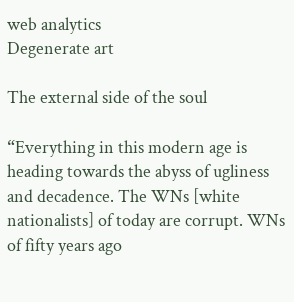web analytics
Degenerate art

The external side of the soul

“Everything in this modern age is heading towards the abyss of ugliness and decadence. The WNs [white nationalists] of today are corrupt. WNs of fifty years ago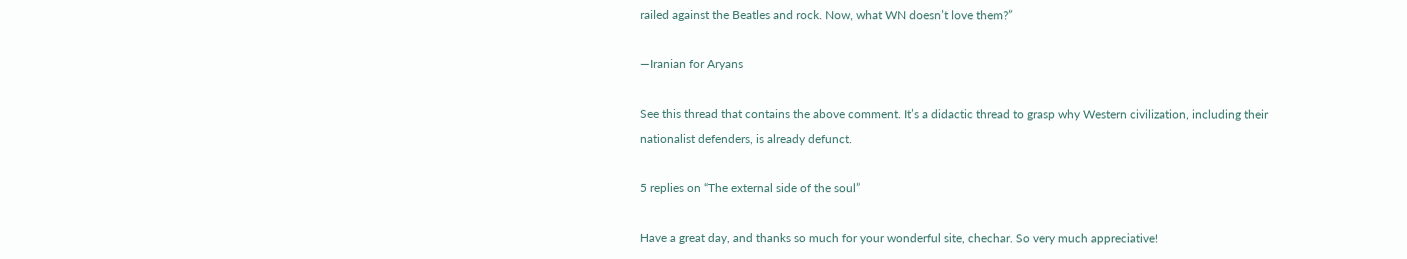railed against the Beatles and rock. Now, what WN doesn’t love them?”

—Iranian for Aryans

See this thread that contains the above comment. It’s a didactic thread to grasp why Western civilization, including their nationalist defenders, is already defunct.

5 replies on “The external side of the soul”

Have a great day, and thanks so much for your wonderful site, chechar. So very much appreciative!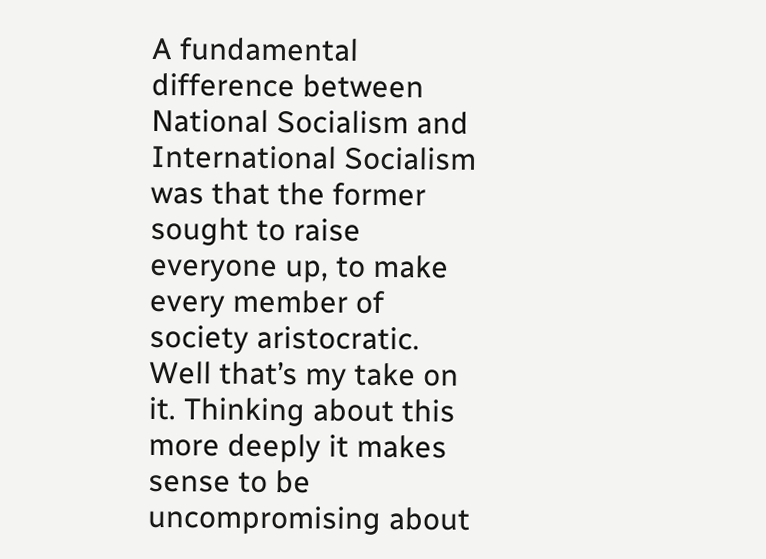A fundamental difference between National Socialism and International Socialism was that the former sought to raise everyone up, to make every member of society aristocratic. Well that’s my take on it. Thinking about this more deeply it makes sense to be uncompromising about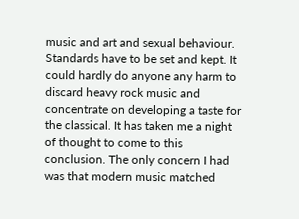music and art and sexual behaviour. Standards have to be set and kept. It could hardly do anyone any harm to discard heavy rock music and concentrate on developing a taste for the classical. It has taken me a night of thought to come to this conclusion. The only concern I had was that modern music matched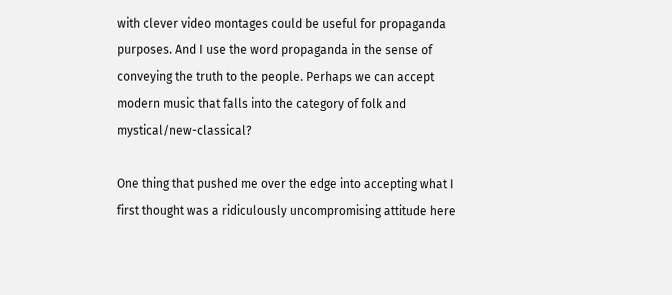with clever video montages could be useful for propaganda purposes. And I use the word propaganda in the sense of conveying the truth to the people. Perhaps we can accept modern music that falls into the category of folk and mystical/new-classical?

One thing that pushed me over the edge into accepting what I first thought was a ridiculously uncompromising attitude here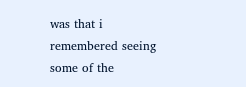was that i remembered seeing some of the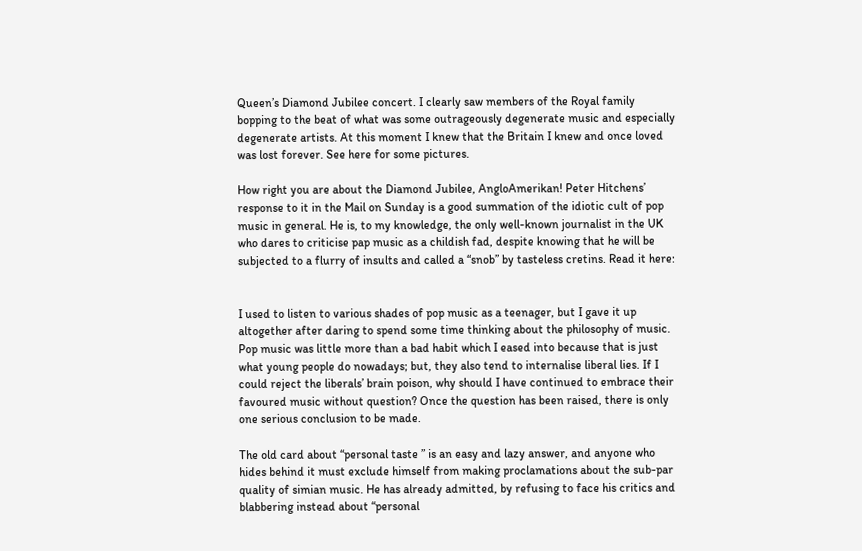Queen’s Diamond Jubilee concert. I clearly saw members of the Royal family bopping to the beat of what was some outrageously degenerate music and especially degenerate artists. At this moment I knew that the Britain I knew and once loved was lost forever. See here for some pictures.

How right you are about the Diamond Jubilee, AngloAmerikan! Peter Hitchens’ response to it in the Mail on Sunday is a good summation of the idiotic cult of pop music in general. He is, to my knowledge, the only well-known journalist in the UK who dares to criticise pap music as a childish fad, despite knowing that he will be subjected to a flurry of insults and called a “snob” by tasteless cretins. Read it here:


I used to listen to various shades of pop music as a teenager, but I gave it up altogether after daring to spend some time thinking about the philosophy of music. Pop music was little more than a bad habit which I eased into because that is just what young people do nowadays; but, they also tend to internalise liberal lies. If I could reject the liberals’ brain poison, why should I have continued to embrace their favoured music without question? Once the question has been raised, there is only one serious conclusion to be made.

The old card about “personal taste ” is an easy and lazy answer, and anyone who hides behind it must exclude himself from making proclamations about the sub-par quality of simian music. He has already admitted, by refusing to face his critics and blabbering instead about “personal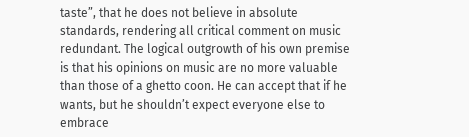taste”, that he does not believe in absolute standards, rendering all critical comment on music redundant. The logical outgrowth of his own premise is that his opinions on music are no more valuable than those of a ghetto coon. He can accept that if he wants, but he shouldn’t expect everyone else to embrace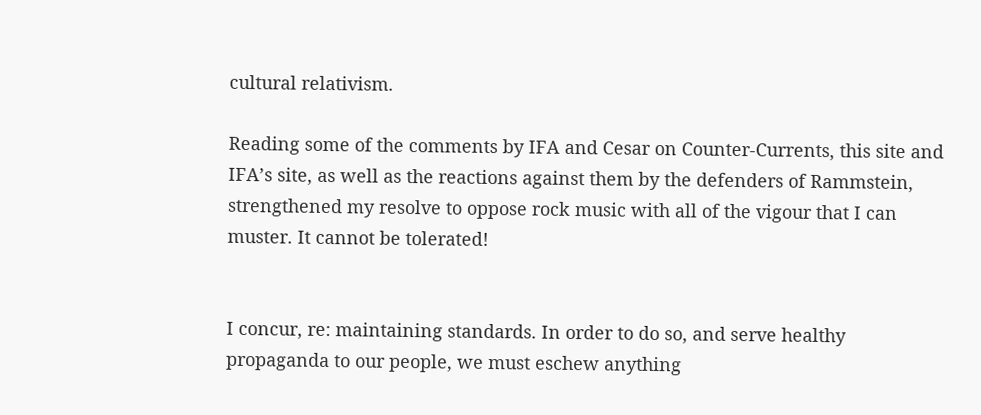cultural relativism.

Reading some of the comments by IFA and Cesar on Counter-Currents, this site and IFA’s site, as well as the reactions against them by the defenders of Rammstein, strengthened my resolve to oppose rock music with all of the vigour that I can muster. It cannot be tolerated!


I concur, re: maintaining standards. In order to do so, and serve healthy propaganda to our people, we must eschew anything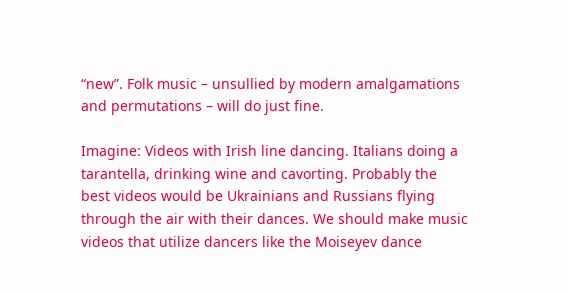“new”. Folk music – unsullied by modern amalgamations and permutations – will do just fine.

Imagine: Videos with Irish line dancing. Italians doing a tarantella, drinking wine and cavorting. Probably the best videos would be Ukrainians and Russians flying through the air with their dances. We should make music videos that utilize dancers like the Moiseyev dance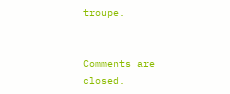troupe.


Comments are closed.